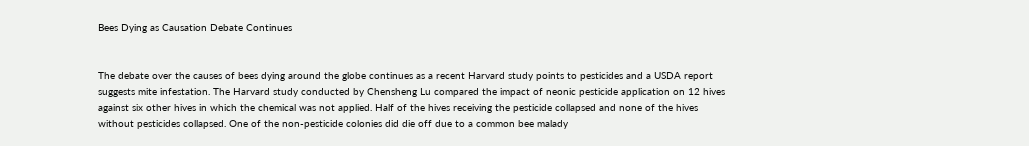Bees Dying as Causation Debate Continues


The debate over the causes of bees dying around the globe continues as a recent Harvard study points to pesticides and a USDA report suggests mite infestation. The Harvard study conducted by Chensheng Lu compared the impact of neonic pesticide application on 12 hives against six other hives in which the chemical was not applied. Half of the hives receiving the pesticide collapsed and none of the hives without pesticides collapsed. One of the non-pesticide colonies did die off due to a common bee malady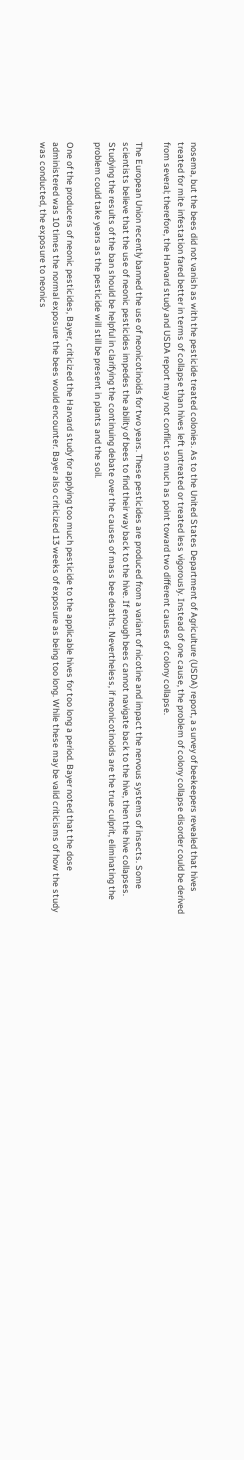nosema, but the bees did not vanish as with the pesticide treated colonies. As to the United States Department of Agriculture (USDA) report, a survey of beekeepers revealed that hives treated for mite infestation fared better in terms of collapse than hives left untreated or treated less vigorously. Instead of one cause, the problem of colony collapse disorder could be derived from several; therefore, the Harvard study and USDA report may not conflict so much as point toward two different causes of colony collapse.

The European Union recently banned the use of neonicotinoids for two years. These pesticides are produced from a variant of nicotine and impact the nervous systems of insects. Some scientists believe that the use of neonic pesticides impedes the ability of bees to find their way back to the hive. If enough bees cannot navigate back to the hive, then the hive collapses. Studying the results of the ban should be helpful in clarifying the continuing debate over the causes of mass bee deaths. Nevertheless, if neonicotinoids are the true culprit, eliminating the problem could take years as the pesticide will still be present in plants and the soil.

One of the producers of neonic pesticides, Bayer, criticized the Harvard study for applying too much pesticide to the applicable hives for too long a period. Bayer noted that the dose administered was 10 times the normal exposure the bees would encounter. Bayer also criticized 13 weeks of exposure as being too long. While these may be valid criticisms of how the study was conducted, the exposure to neonics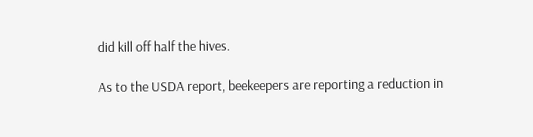did kill off half the hives.

As to the USDA report, beekeepers are reporting a reduction in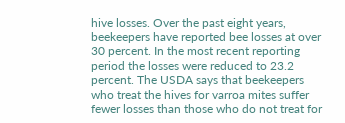hive losses. Over the past eight years, beekeepers have reported bee losses at over 30 percent. In the most recent reporting period the losses were reduced to 23.2 percent. The USDA says that beekeepers who treat the hives for varroa mites suffer fewer losses than those who do not treat for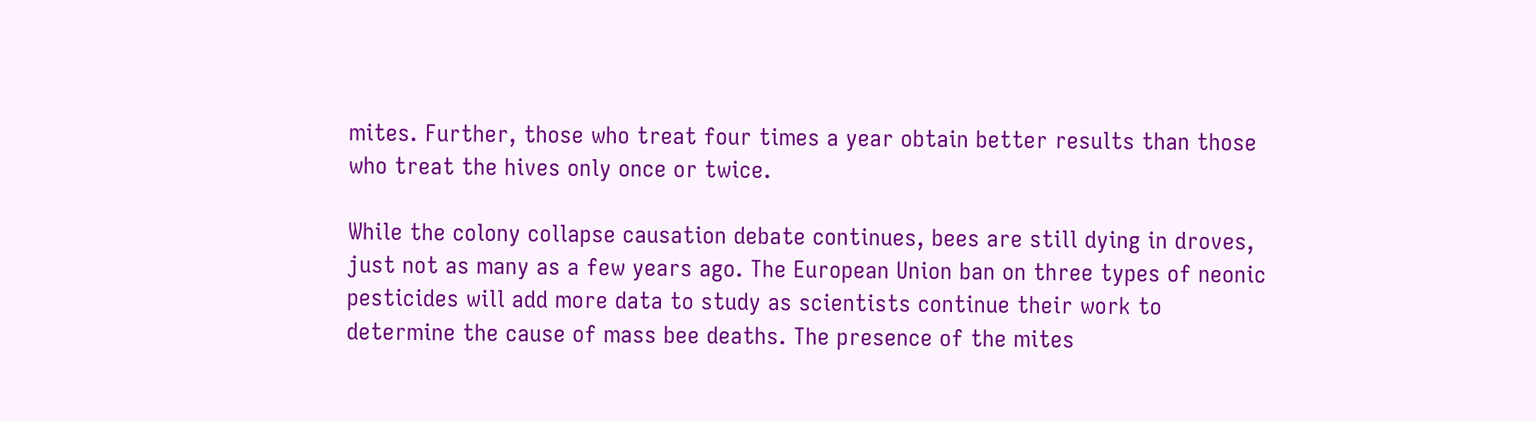mites. Further, those who treat four times a year obtain better results than those who treat the hives only once or twice.

While the colony collapse causation debate continues, bees are still dying in droves, just not as many as a few years ago. The European Union ban on three types of neonic pesticides will add more data to study as scientists continue their work to determine the cause of mass bee deaths. The presence of the mites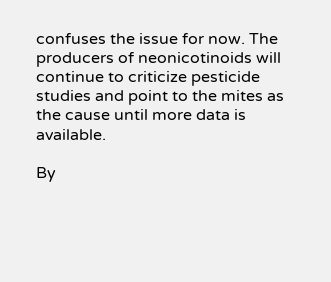confuses the issue for now. The producers of neonicotinoids will continue to criticize pesticide studies and point to the mites as the cause until more data is available.

By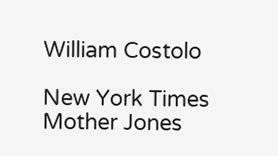William Costolo

New York Times
Mother Jones